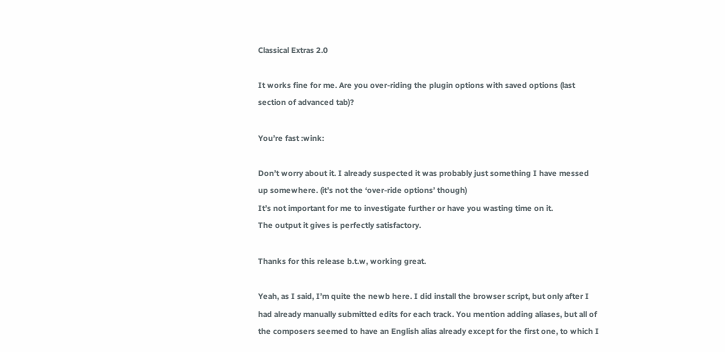Classical Extras 2.0

It works fine for me. Are you over-riding the plugin options with saved options (last section of advanced tab)?

You’re fast :wink:

Don’t worry about it. I already suspected it was probably just something I have messed up somewhere. (it’s not the ‘over-ride options’ though)
It’s not important for me to investigate further or have you wasting time on it.
The output it gives is perfectly satisfactory.

Thanks for this release b.t.w, working great.

Yeah, as I said, I’m quite the newb here. I did install the browser script, but only after I had already manually submitted edits for each track. You mention adding aliases, but all of the composers seemed to have an English alias already except for the first one, to which I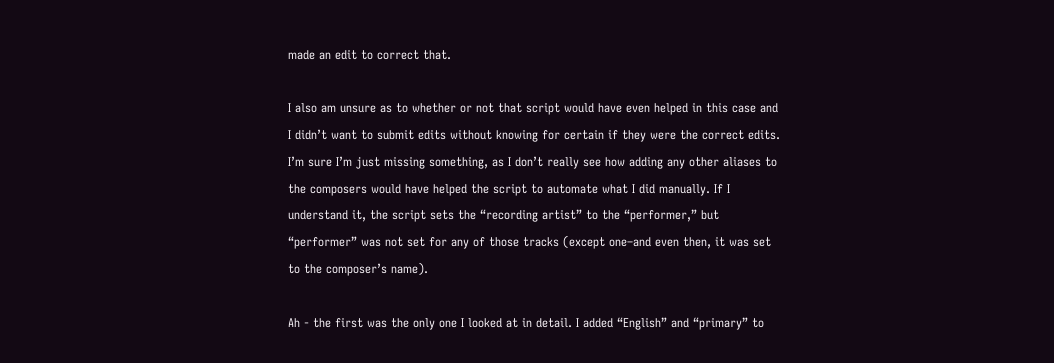made an edit to correct that.

I also am unsure as to whether or not that script would have even helped in this case and I didn’t want to submit edits without knowing for certain if they were the correct edits. I’m sure I’m just missing something, as I don’t really see how adding any other aliases to the composers would have helped the script to automate what I did manually. If I understand it, the script sets the “recording artist” to the “performer,” but “performer” was not set for any of those tracks (except one–and even then, it was set to the composer’s name).

Ah - the first was the only one I looked at in detail. I added “English” and “primary” to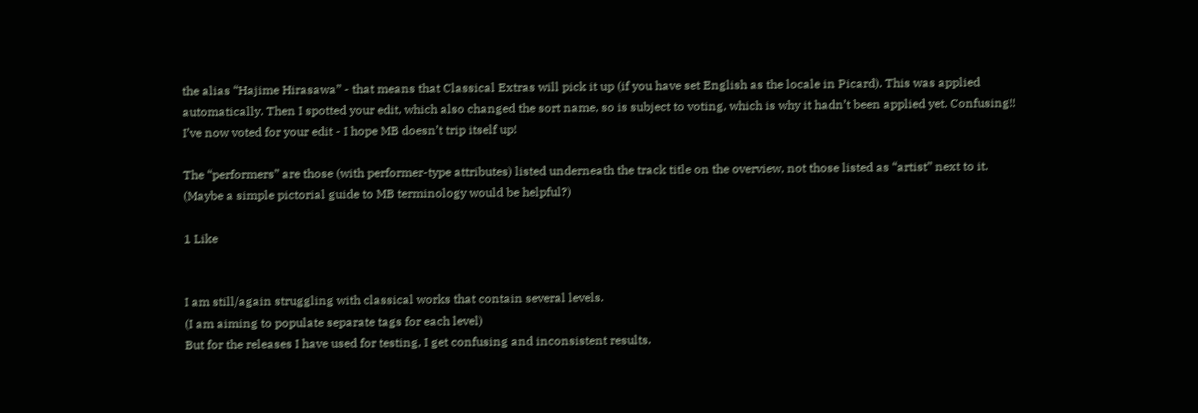the alias “Hajime Hirasawa” - that means that Classical Extras will pick it up (if you have set English as the locale in Picard). This was applied automatically. Then I spotted your edit, which also changed the sort name, so is subject to voting, which is why it hadn’t been applied yet. Confusing!! I’ve now voted for your edit - I hope MB doesn’t trip itself up!

The “performers” are those (with performer-type attributes) listed underneath the track title on the overview, not those listed as “artist” next to it. (Maybe a simple pictorial guide to MB terminology would be helpful?)

1 Like


I am still/again struggling with classical works that contain several levels.
(I am aiming to populate separate tags for each level)
But for the releases I have used for testing, I get confusing and inconsistent results.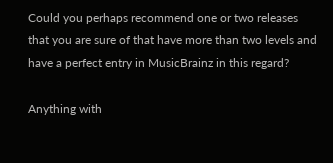Could you perhaps recommend one or two releases that you are sure of that have more than two levels and have a perfect entry in MusicBrainz in this regard?

Anything with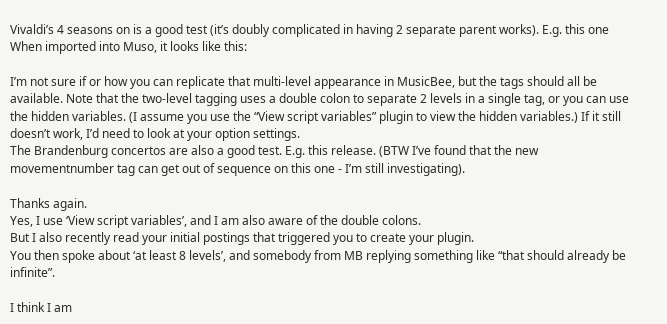Vivaldi’s 4 seasons on is a good test (it’s doubly complicated in having 2 separate parent works). E.g. this one When imported into Muso, it looks like this:

I’m not sure if or how you can replicate that multi-level appearance in MusicBee, but the tags should all be available. Note that the two-level tagging uses a double colon to separate 2 levels in a single tag, or you can use the hidden variables. (I assume you use the “View script variables” plugin to view the hidden variables.) If it still doesn’t work, I’d need to look at your option settings.
The Brandenburg concertos are also a good test. E.g. this release. (BTW I’ve found that the new movementnumber tag can get out of sequence on this one - I’m still investigating).

Thanks again.
Yes, I use ‘View script variables’, and I am also aware of the double colons.
But I also recently read your initial postings that triggered you to create your plugin.
You then spoke about ‘at least 8 levels’, and somebody from MB replying something like “that should already be infinite”.

I think I am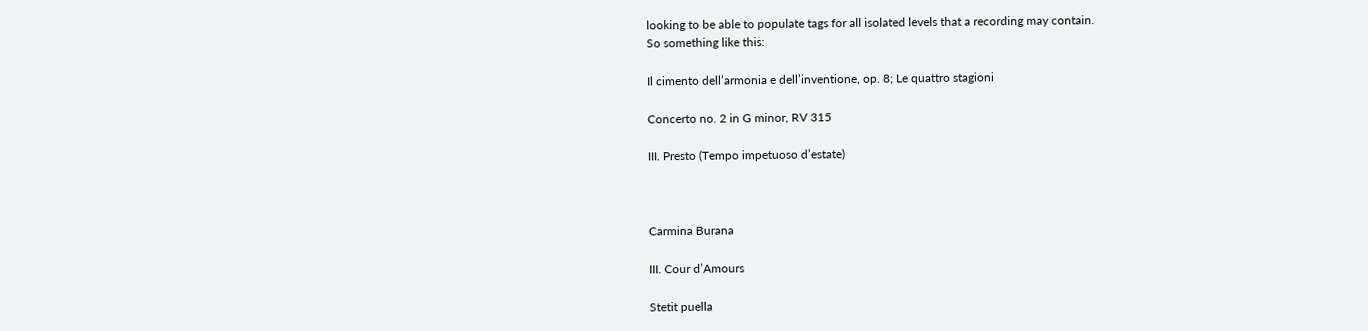looking to be able to populate tags for all isolated levels that a recording may contain.
So something like this:

Il cimento dell’armonia e dell’inventione, op. 8; Le quattro stagioni

Concerto no. 2 in G minor, RV 315

III. Presto (Tempo impetuoso d’estate)



Carmina Burana

III. Cour d’Amours

Stetit puella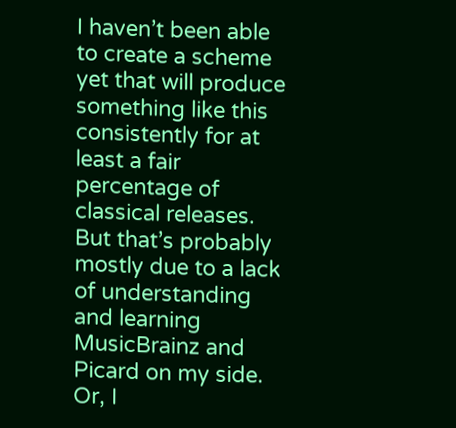I haven’t been able to create a scheme yet that will produce something like this consistently for at least a fair percentage of classical releases.
But that’s probably mostly due to a lack of understanding and learning MusicBrainz and Picard on my side.
Or, I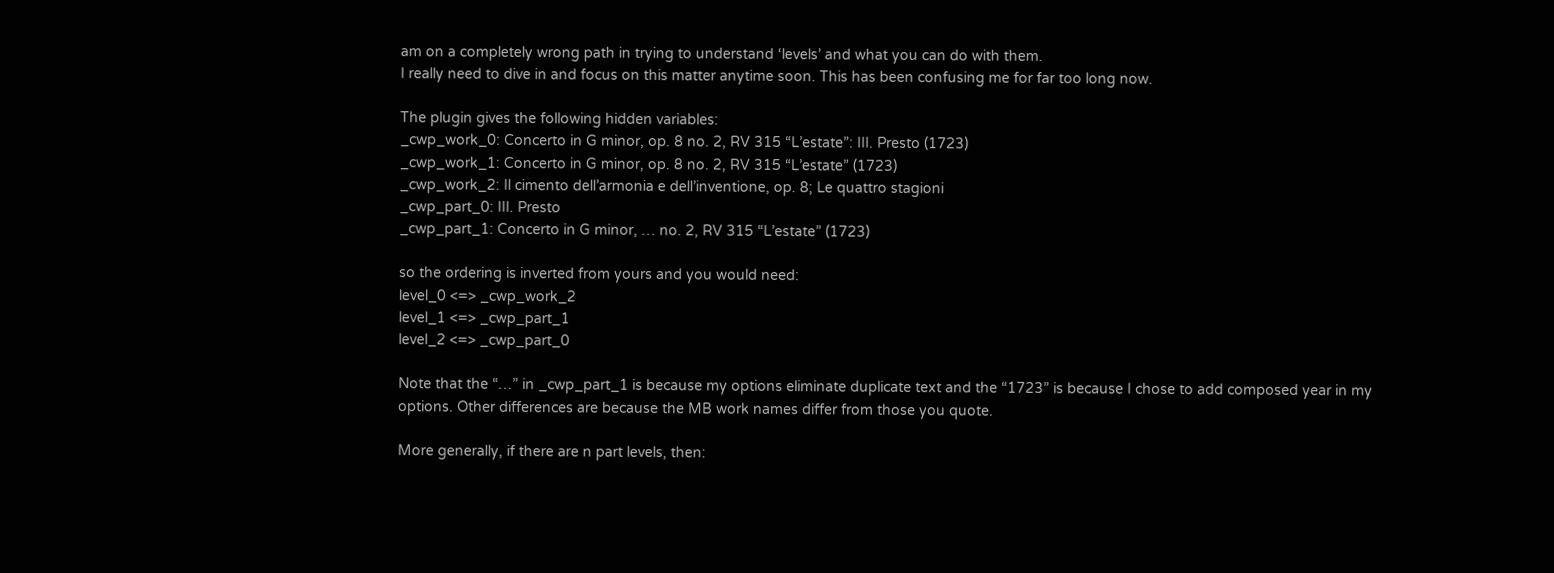am on a completely wrong path in trying to understand ‘levels’ and what you can do with them.
I really need to dive in and focus on this matter anytime soon. This has been confusing me for far too long now.

The plugin gives the following hidden variables:
_cwp_work_0: Concerto in G minor, op. 8 no. 2, RV 315 “L’estate”: III. Presto (1723)
_cwp_work_1: Concerto in G minor, op. 8 no. 2, RV 315 “L’estate” (1723)
_cwp_work_2: Il cimento dell’armonia e dell’inventione, op. 8; Le quattro stagioni
_cwp_part_0: III. Presto
_cwp_part_1: Concerto in G minor, … no. 2, RV 315 “L’estate” (1723)

so the ordering is inverted from yours and you would need:
level_0 <=> _cwp_work_2
level_1 <=> _cwp_part_1
level_2 <=> _cwp_part_0

Note that the “…” in _cwp_part_1 is because my options eliminate duplicate text and the “1723” is because I chose to add composed year in my options. Other differences are because the MB work names differ from those you quote.

More generally, if there are n part levels, then: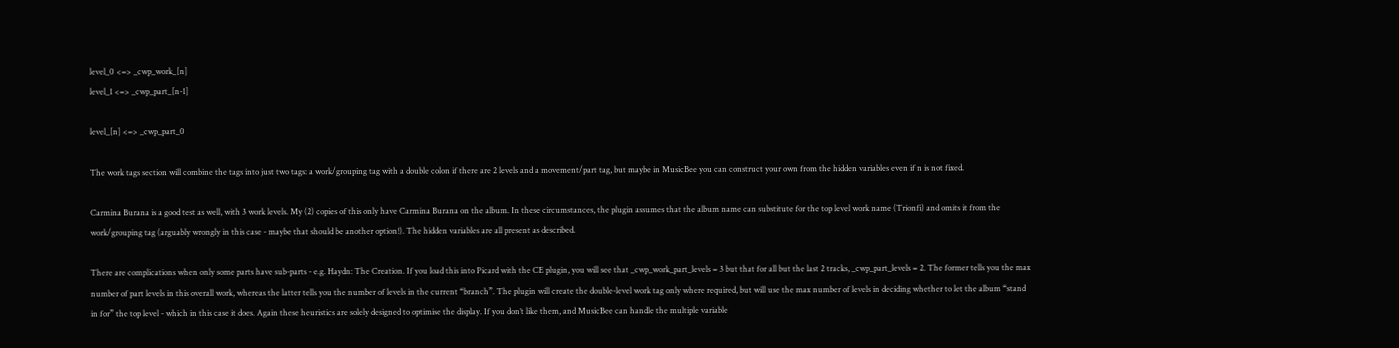level_0 <=> _cwp_work_[n]
level_1 <=> _cwp_part_[n-1]

level_[n] <=> _cwp_part_0

The work tags section will combine the tags into just two tags: a work/grouping tag with a double colon if there are 2 levels and a movement/part tag, but maybe in MusicBee you can construct your own from the hidden variables even if n is not fixed.

Carmina Burana is a good test as well, with 3 work levels. My (2) copies of this only have Carmina Burana on the album. In these circumstances, the plugin assumes that the album name can substitute for the top level work name (Trionfi) and omits it from the work/grouping tag (arguably wrongly in this case - maybe that should be another option!). The hidden variables are all present as described.

There are complications when only some parts have sub-parts - e.g. Haydn: The Creation. If you load this into Picard with the CE plugin, you will see that _cwp_work_part_levels = 3 but that for all but the last 2 tracks, _cwp_part_levels = 2. The former tells you the max number of part levels in this overall work, whereas the latter tells you the number of levels in the current “branch”. The plugin will create the double-level work tag only where required, but will use the max number of levels in deciding whether to let the album “stand in for” the top level - which in this case it does. Again these heuristics are solely designed to optimise the display. If you don’t like them, and MusicBee can handle the multiple variable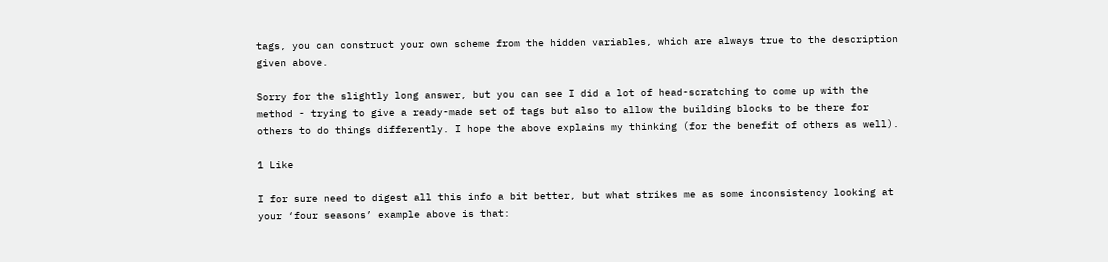tags, you can construct your own scheme from the hidden variables, which are always true to the description given above.

Sorry for the slightly long answer, but you can see I did a lot of head-scratching to come up with the method - trying to give a ready-made set of tags but also to allow the building blocks to be there for others to do things differently. I hope the above explains my thinking (for the benefit of others as well).

1 Like

I for sure need to digest all this info a bit better, but what strikes me as some inconsistency looking at your ‘four seasons’ example above is that: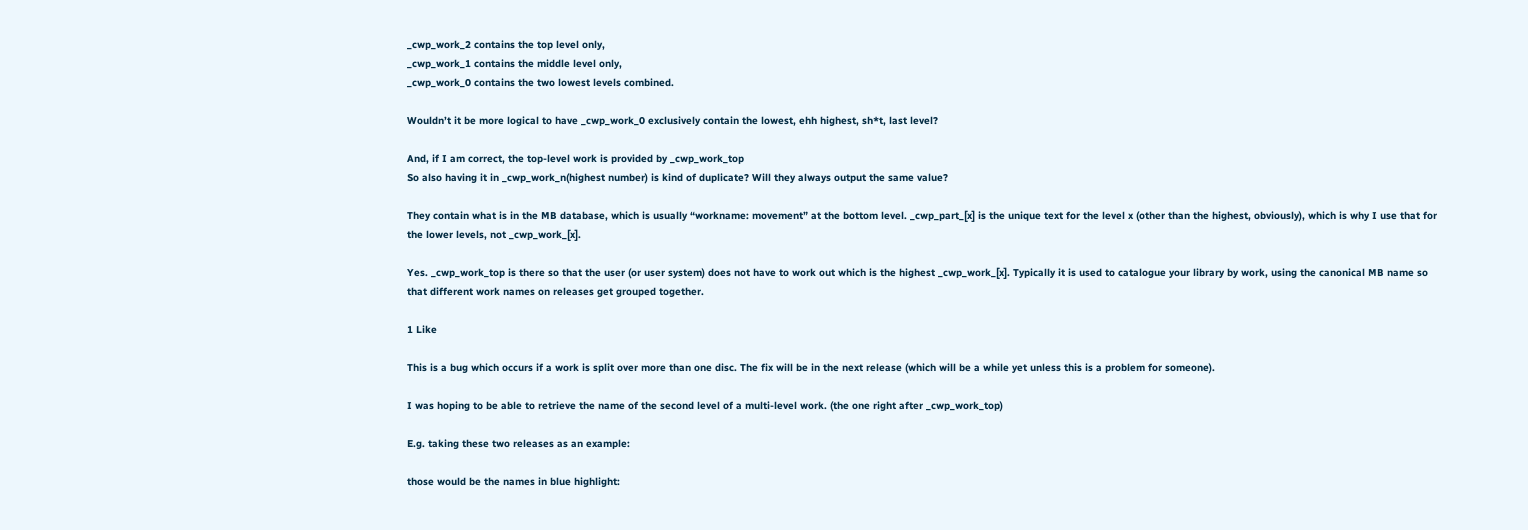_cwp_work_2 contains the top level only,
_cwp_work_1 contains the middle level only,
_cwp_work_0 contains the two lowest levels combined.

Wouldn’t it be more logical to have _cwp_work_0 exclusively contain the lowest, ehh highest, sh*t, last level?

And, if I am correct, the top-level work is provided by _cwp_work_top
So also having it in _cwp_work_n(highest number) is kind of duplicate? Will they always output the same value?

They contain what is in the MB database, which is usually “workname: movement” at the bottom level. _cwp_part_[x] is the unique text for the level x (other than the highest, obviously), which is why I use that for the lower levels, not _cwp_work_[x].

Yes. _cwp_work_top is there so that the user (or user system) does not have to work out which is the highest _cwp_work_[x]. Typically it is used to catalogue your library by work, using the canonical MB name so that different work names on releases get grouped together.

1 Like

This is a bug which occurs if a work is split over more than one disc. The fix will be in the next release (which will be a while yet unless this is a problem for someone).

I was hoping to be able to retrieve the name of the second level of a multi-level work. (the one right after _cwp_work_top)

E.g. taking these two releases as an example:

those would be the names in blue highlight: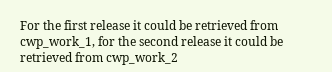For the first release it could be retrieved from cwp_work_1, for the second release it could be retrieved from cwp_work_2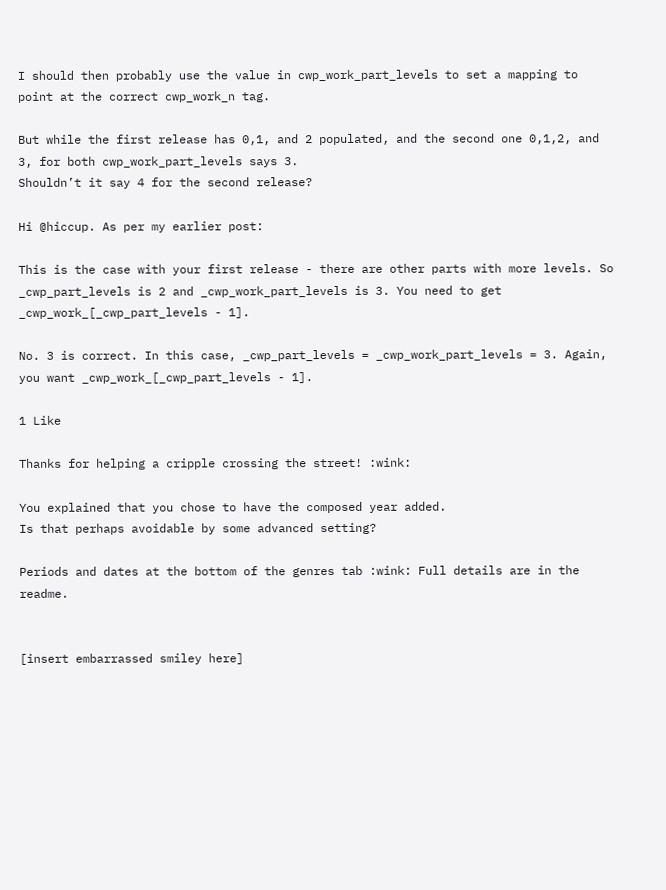I should then probably use the value in cwp_work_part_levels to set a mapping to point at the correct cwp_work_n tag.

But while the first release has 0,1, and 2 populated, and the second one 0,1,2, and 3, for both cwp_work_part_levels says 3.
Shouldn’t it say 4 for the second release?

Hi @hiccup. As per my earlier post:

This is the case with your first release - there are other parts with more levels. So _cwp_part_levels is 2 and _cwp_work_part_levels is 3. You need to get _cwp_work_[_cwp_part_levels - 1].

No. 3 is correct. In this case, _cwp_part_levels = _cwp_work_part_levels = 3. Again, you want _cwp_work_[_cwp_part_levels - 1].

1 Like

Thanks for helping a cripple crossing the street! :wink:

You explained that you chose to have the composed year added.
Is that perhaps avoidable by some advanced setting?

Periods and dates at the bottom of the genres tab :wink: Full details are in the readme.


[insert embarrassed smiley here]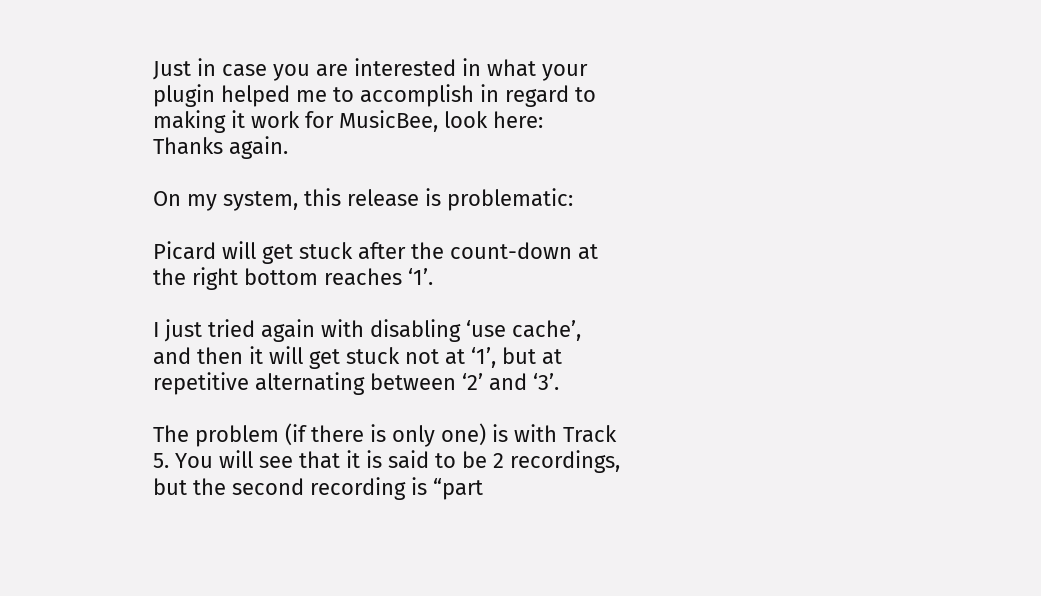Just in case you are interested in what your plugin helped me to accomplish in regard to making it work for MusicBee, look here:
Thanks again.

On my system, this release is problematic:

Picard will get stuck after the count-down at the right bottom reaches ‘1’.

I just tried again with disabling ‘use cache’, and then it will get stuck not at ‘1’, but at repetitive alternating between ‘2’ and ‘3’.

The problem (if there is only one) is with Track 5. You will see that it is said to be 2 recordings, but the second recording is “part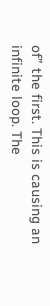of” the first. This is causing an infinite loop. The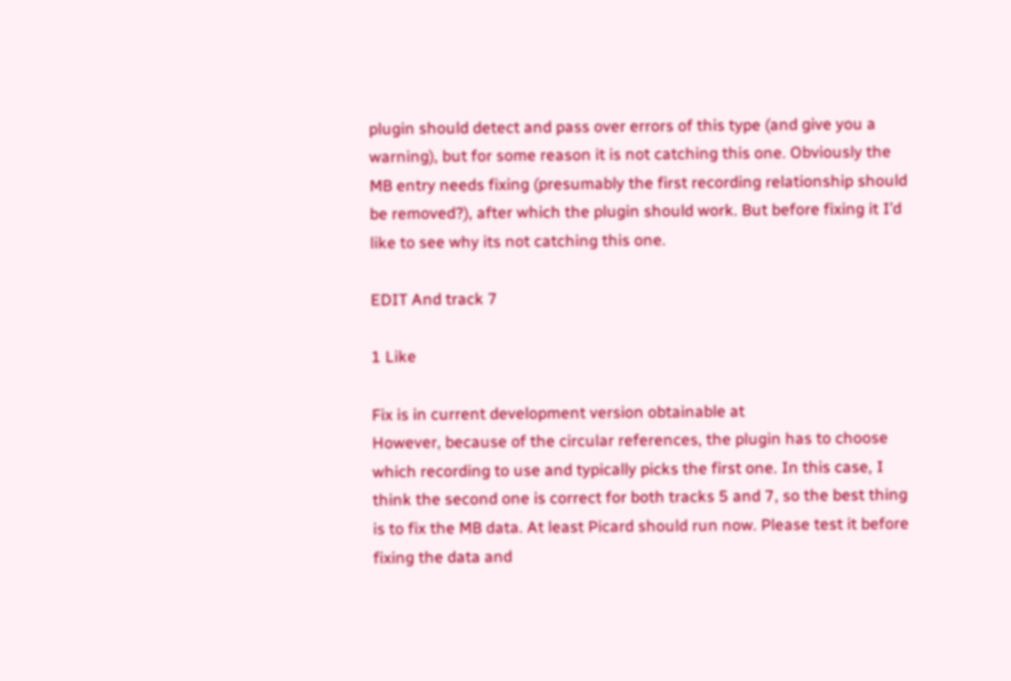plugin should detect and pass over errors of this type (and give you a warning), but for some reason it is not catching this one. Obviously the MB entry needs fixing (presumably the first recording relationship should be removed?), after which the plugin should work. But before fixing it I’d like to see why its not catching this one.

EDIT And track 7

1 Like

Fix is in current development version obtainable at
However, because of the circular references, the plugin has to choose which recording to use and typically picks the first one. In this case, I think the second one is correct for both tracks 5 and 7, so the best thing is to fix the MB data. At least Picard should run now. Please test it before fixing the data and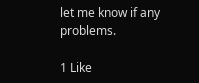let me know if any problems.

1 Like